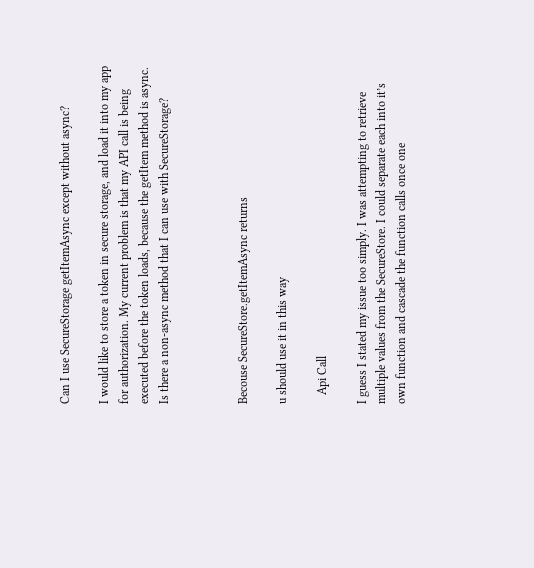Can I use SecureStorage getItemAsync except without async?

I would like to store a token in secure storage, and load it into my app for authorization. My current problem is that my API call is being executed before the token loads, because the getItem method is async. Is there a non-async method that I can use with SecureStorage?



Becouse SecureStore.getItemAsync returns

u should use it in this way

   Api Call

I guess I stated my issue too simply. I was attempting to retrieve multiple values from the SecureStore. I could separate each into it’s own function and cascade the function calls once one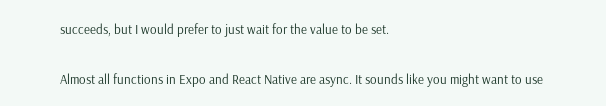succeeds, but I would prefer to just wait for the value to be set.

Almost all functions in Expo and React Native are async. It sounds like you might want to use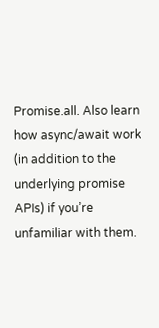Promise.all. Also learn how async/await work (in addition to the underlying promise APIs) if you’re unfamiliar with them.